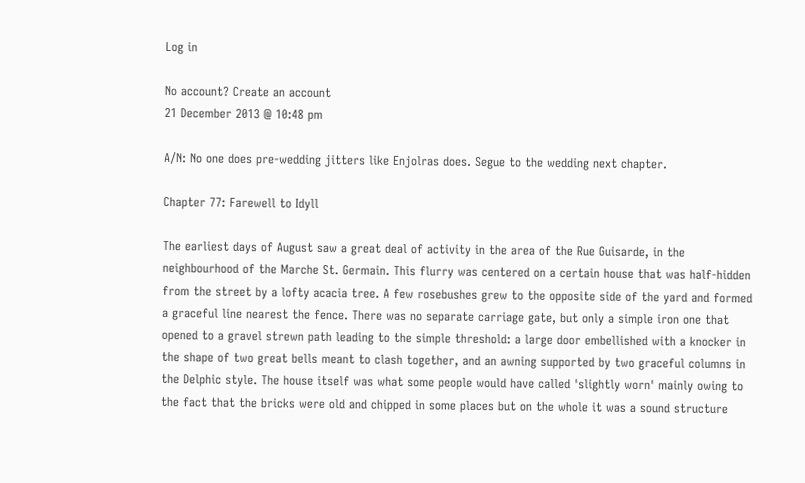Log in

No account? Create an account
21 December 2013 @ 10:48 pm

A/N: No one does pre-wedding jitters like Enjolras does. Segue to the wedding next chapter.

Chapter 77: Farewell to Idyll

The earliest days of August saw a great deal of activity in the area of the Rue Guisarde, in the neighbourhood of the Marche St. Germain. This flurry was centered on a certain house that was half-hidden from the street by a lofty acacia tree. A few rosebushes grew to the opposite side of the yard and formed a graceful line nearest the fence. There was no separate carriage gate, but only a simple iron one that opened to a gravel strewn path leading to the simple threshold: a large door embellished with a knocker in the shape of two great bells meant to clash together, and an awning supported by two graceful columns in the Delphic style. The house itself was what some people would have called 'slightly worn' mainly owing to the fact that the bricks were old and chipped in some places but on the whole it was a sound structure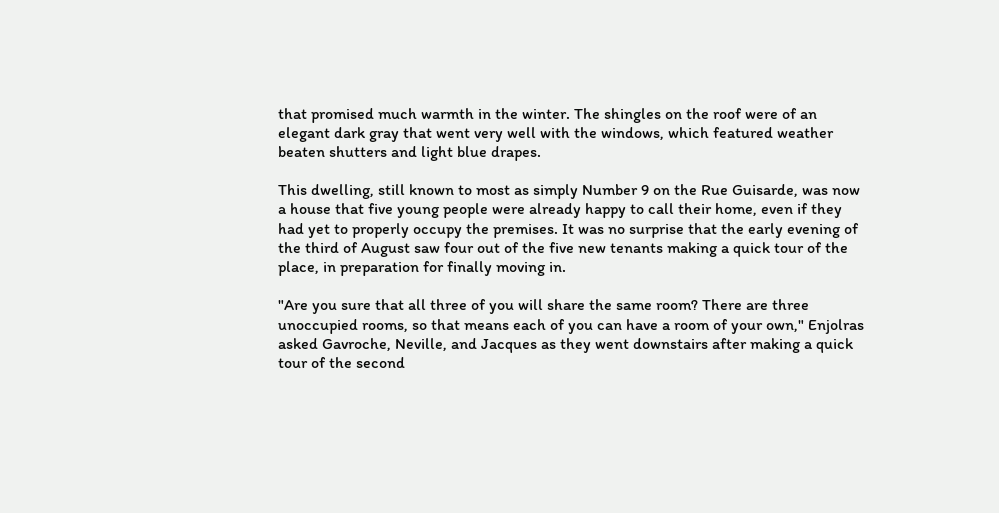that promised much warmth in the winter. The shingles on the roof were of an elegant dark gray that went very well with the windows, which featured weather beaten shutters and light blue drapes.

This dwelling, still known to most as simply Number 9 on the Rue Guisarde, was now a house that five young people were already happy to call their home, even if they had yet to properly occupy the premises. It was no surprise that the early evening of the third of August saw four out of the five new tenants making a quick tour of the place, in preparation for finally moving in.

"Are you sure that all three of you will share the same room? There are three unoccupied rooms, so that means each of you can have a room of your own," Enjolras asked Gavroche, Neville, and Jacques as they went downstairs after making a quick tour of the second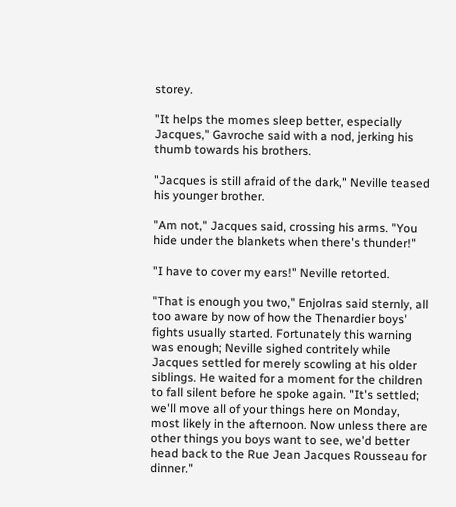storey.

"It helps the momes sleep better, especially Jacques," Gavroche said with a nod, jerking his thumb towards his brothers.

"Jacques is still afraid of the dark," Neville teased his younger brother.

"Am not," Jacques said, crossing his arms. "You hide under the blankets when there's thunder!"

"I have to cover my ears!" Neville retorted.

"That is enough you two," Enjolras said sternly, all too aware by now of how the Thenardier boys' fights usually started. Fortunately this warning was enough; Neville sighed contritely while Jacques settled for merely scowling at his older siblings. He waited for a moment for the children to fall silent before he spoke again. "It's settled; we'll move all of your things here on Monday, most likely in the afternoon. Now unless there are other things you boys want to see, we'd better head back to the Rue Jean Jacques Rousseau for dinner."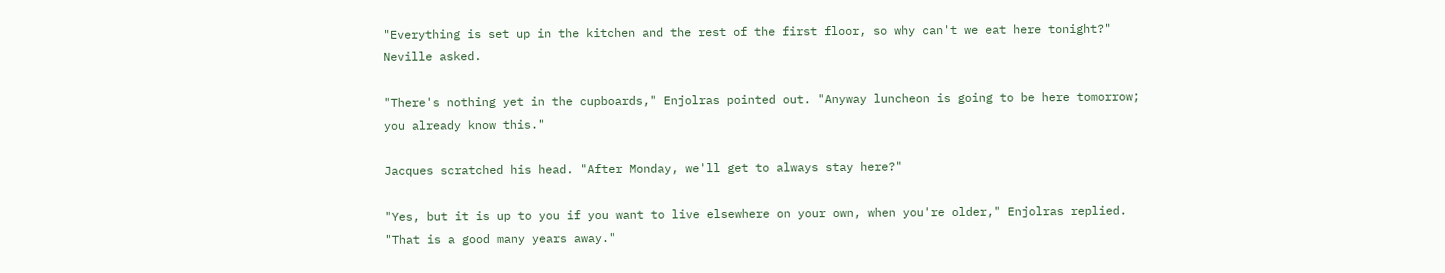"Everything is set up in the kitchen and the rest of the first floor, so why can't we eat here tonight?" Neville asked.

"There's nothing yet in the cupboards," Enjolras pointed out. "Anyway luncheon is going to be here tomorrow; you already know this."

Jacques scratched his head. "After Monday, we'll get to always stay here?"

"Yes, but it is up to you if you want to live elsewhere on your own, when you're older," Enjolras replied. "That is a good many years away."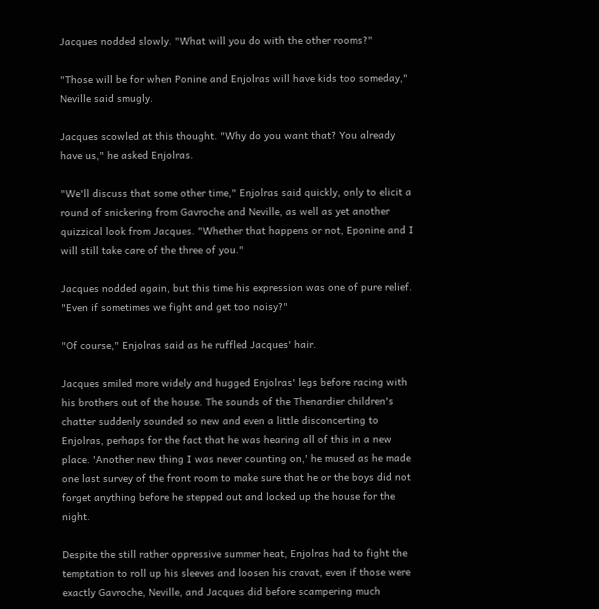Jacques nodded slowly. "What will you do with the other rooms?"

"Those will be for when Ponine and Enjolras will have kids too someday," Neville said smugly.

Jacques scowled at this thought. "Why do you want that? You already have us," he asked Enjolras.

"We'll discuss that some other time," Enjolras said quickly, only to elicit a round of snickering from Gavroche and Neville, as well as yet another quizzical look from Jacques. "Whether that happens or not, Eponine and I will still take care of the three of you."

Jacques nodded again, but this time his expression was one of pure relief. "Even if sometimes we fight and get too noisy?"

"Of course," Enjolras said as he ruffled Jacques' hair.

Jacques smiled more widely and hugged Enjolras' legs before racing with his brothers out of the house. The sounds of the Thenardier children's chatter suddenly sounded so new and even a little disconcerting to Enjolras, perhaps for the fact that he was hearing all of this in a new place. 'Another new thing I was never counting on,' he mused as he made one last survey of the front room to make sure that he or the boys did not forget anything before he stepped out and locked up the house for the night.

Despite the still rather oppressive summer heat, Enjolras had to fight the temptation to roll up his sleeves and loosen his cravat, even if those were exactly Gavroche, Neville, and Jacques did before scampering much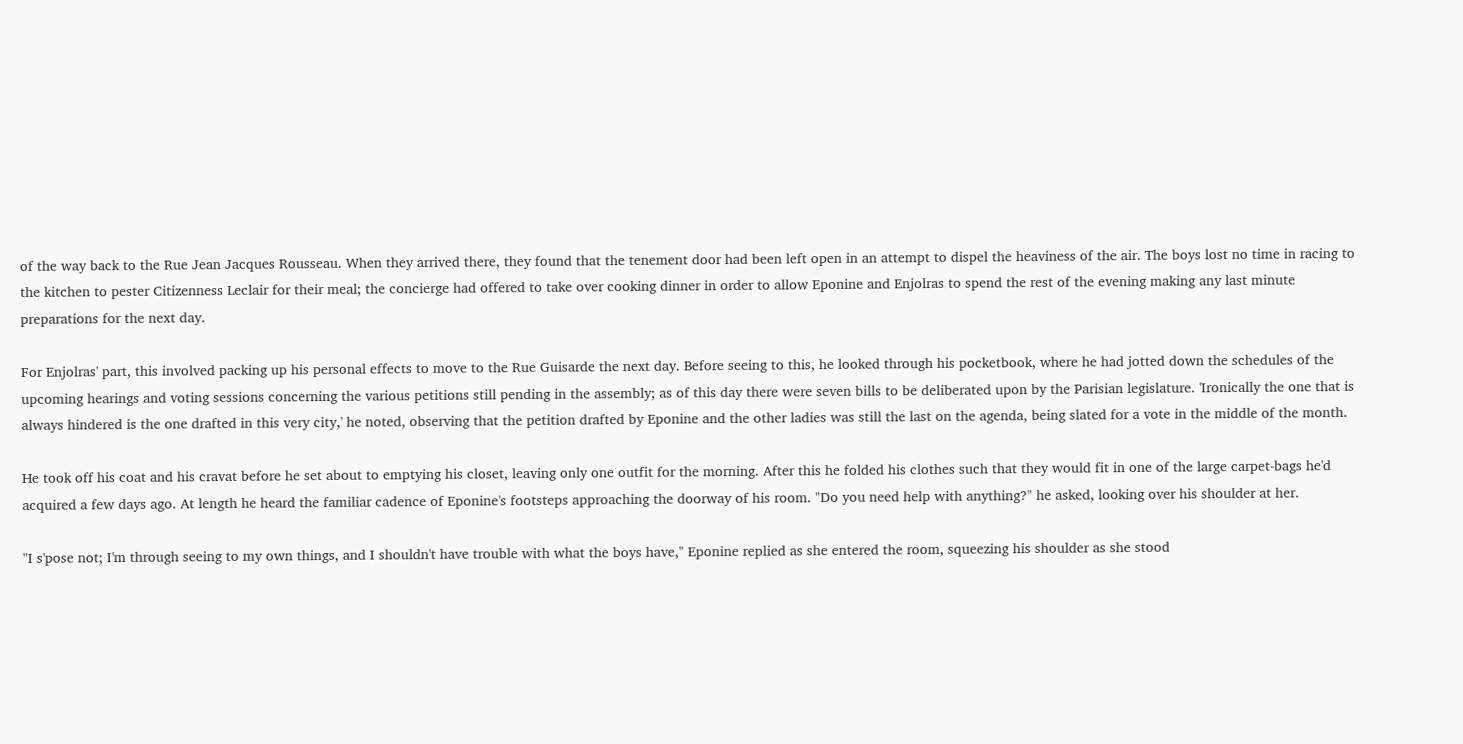of the way back to the Rue Jean Jacques Rousseau. When they arrived there, they found that the tenement door had been left open in an attempt to dispel the heaviness of the air. The boys lost no time in racing to the kitchen to pester Citizenness Leclair for their meal; the concierge had offered to take over cooking dinner in order to allow Eponine and Enjolras to spend the rest of the evening making any last minute preparations for the next day.

For Enjolras' part, this involved packing up his personal effects to move to the Rue Guisarde the next day. Before seeing to this, he looked through his pocketbook, where he had jotted down the schedules of the upcoming hearings and voting sessions concerning the various petitions still pending in the assembly; as of this day there were seven bills to be deliberated upon by the Parisian legislature. 'Ironically the one that is always hindered is the one drafted in this very city,' he noted, observing that the petition drafted by Eponine and the other ladies was still the last on the agenda, being slated for a vote in the middle of the month.

He took off his coat and his cravat before he set about to emptying his closet, leaving only one outfit for the morning. After this he folded his clothes such that they would fit in one of the large carpet-bags he'd acquired a few days ago. At length he heard the familiar cadence of Eponine's footsteps approaching the doorway of his room. "Do you need help with anything?" he asked, looking over his shoulder at her.

"I s'pose not; I'm through seeing to my own things, and I shouldn't have trouble with what the boys have," Eponine replied as she entered the room, squeezing his shoulder as she stood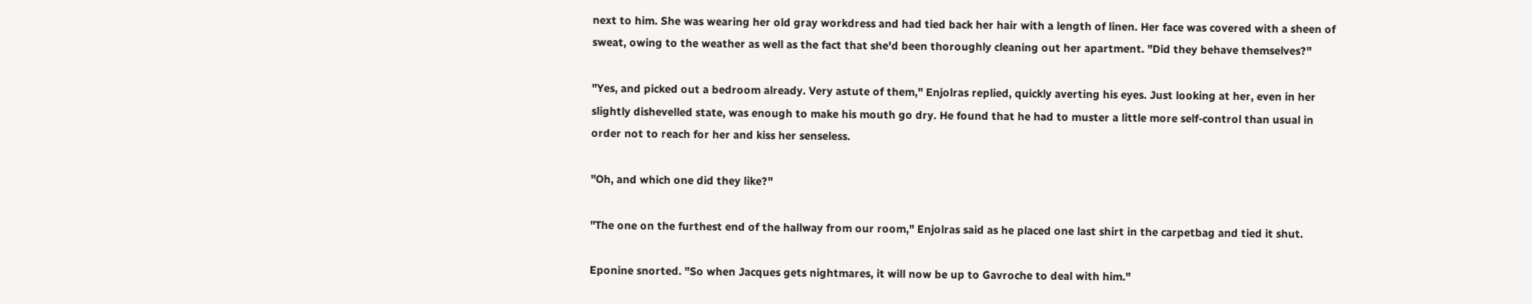next to him. She was wearing her old gray workdress and had tied back her hair with a length of linen. Her face was covered with a sheen of sweat, owing to the weather as well as the fact that she'd been thoroughly cleaning out her apartment. "Did they behave themselves?"

"Yes, and picked out a bedroom already. Very astute of them," Enjolras replied, quickly averting his eyes. Just looking at her, even in her slightly dishevelled state, was enough to make his mouth go dry. He found that he had to muster a little more self-control than usual in order not to reach for her and kiss her senseless.

"Oh, and which one did they like?"

"The one on the furthest end of the hallway from our room," Enjolras said as he placed one last shirt in the carpetbag and tied it shut.

Eponine snorted. "So when Jacques gets nightmares, it will now be up to Gavroche to deal with him."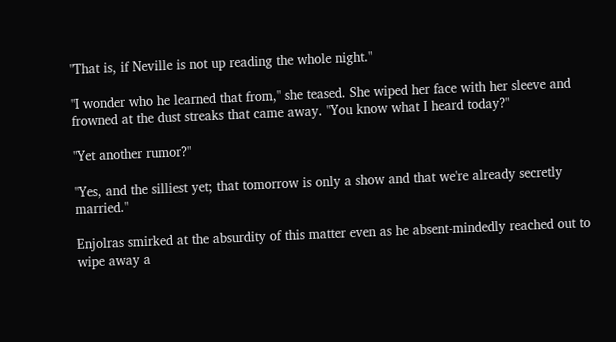"That is, if Neville is not up reading the whole night."

"I wonder who he learned that from," she teased. She wiped her face with her sleeve and frowned at the dust streaks that came away. "You know what I heard today?"

"Yet another rumor?"

"Yes, and the silliest yet; that tomorrow is only a show and that we're already secretly married."

Enjolras smirked at the absurdity of this matter even as he absent-mindedly reached out to wipe away a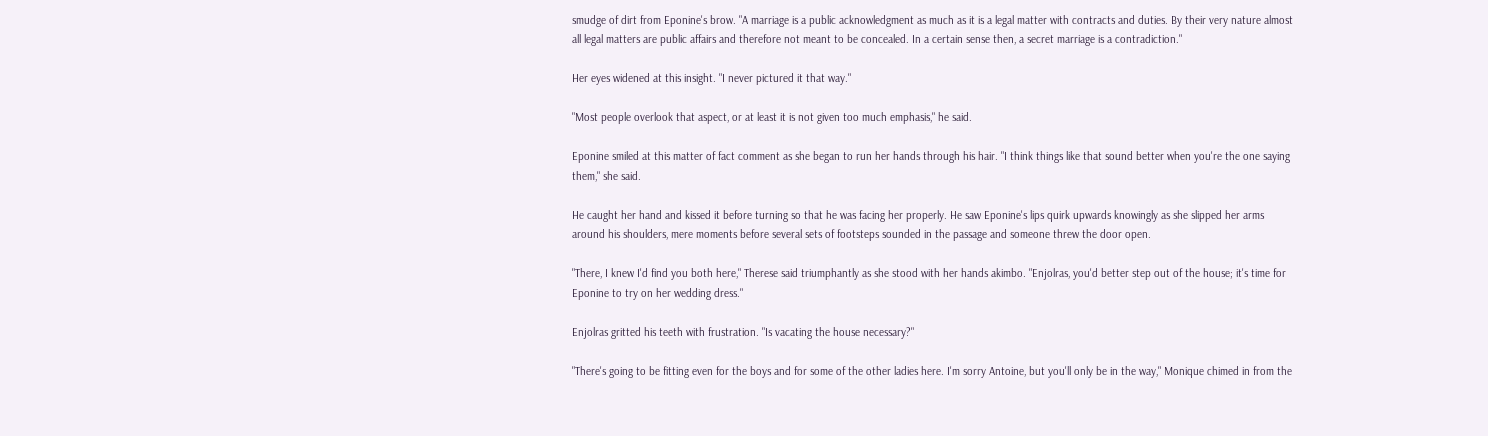smudge of dirt from Eponine's brow. "A marriage is a public acknowledgment as much as it is a legal matter with contracts and duties. By their very nature almost all legal matters are public affairs and therefore not meant to be concealed. In a certain sense then, a secret marriage is a contradiction."

Her eyes widened at this insight. "I never pictured it that way."

"Most people overlook that aspect, or at least it is not given too much emphasis," he said.

Eponine smiled at this matter of fact comment as she began to run her hands through his hair. "I think things like that sound better when you're the one saying them," she said.

He caught her hand and kissed it before turning so that he was facing her properly. He saw Eponine's lips quirk upwards knowingly as she slipped her arms around his shoulders, mere moments before several sets of footsteps sounded in the passage and someone threw the door open.

"There, I knew I'd find you both here," Therese said triumphantly as she stood with her hands akimbo. "Enjolras, you'd better step out of the house; it's time for Eponine to try on her wedding dress."

Enjolras gritted his teeth with frustration. "Is vacating the house necessary?"

"There's going to be fitting even for the boys and for some of the other ladies here. I'm sorry Antoine, but you'll only be in the way," Monique chimed in from the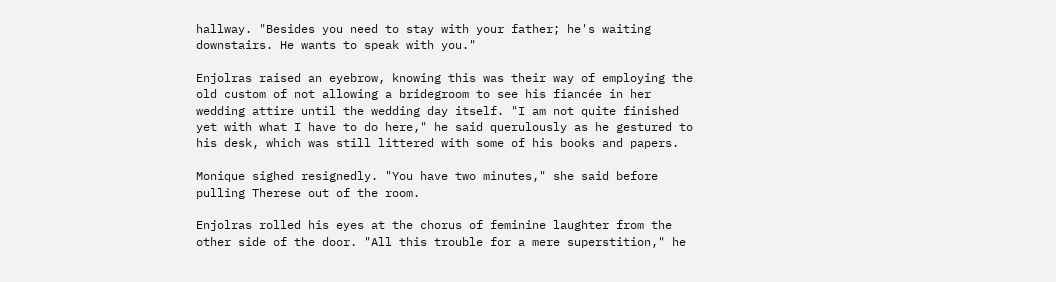hallway. "Besides you need to stay with your father; he's waiting downstairs. He wants to speak with you."

Enjolras raised an eyebrow, knowing this was their way of employing the old custom of not allowing a bridegroom to see his fiancée in her wedding attire until the wedding day itself. "I am not quite finished yet with what I have to do here," he said querulously as he gestured to his desk, which was still littered with some of his books and papers.

Monique sighed resignedly. "You have two minutes," she said before pulling Therese out of the room.

Enjolras rolled his eyes at the chorus of feminine laughter from the other side of the door. "All this trouble for a mere superstition," he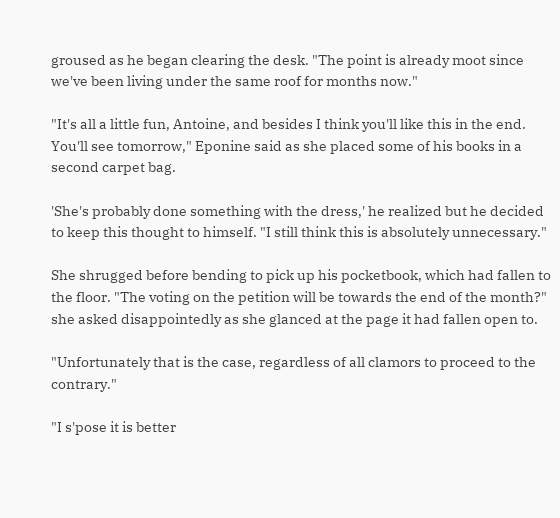groused as he began clearing the desk. "The point is already moot since we've been living under the same roof for months now."

"It's all a little fun, Antoine, and besides I think you'll like this in the end. You'll see tomorrow," Eponine said as she placed some of his books in a second carpet bag.

'She's probably done something with the dress,' he realized but he decided to keep this thought to himself. "I still think this is absolutely unnecessary."

She shrugged before bending to pick up his pocketbook, which had fallen to the floor. "The voting on the petition will be towards the end of the month?" she asked disappointedly as she glanced at the page it had fallen open to.

"Unfortunately that is the case, regardless of all clamors to proceed to the contrary."

"I s'pose it is better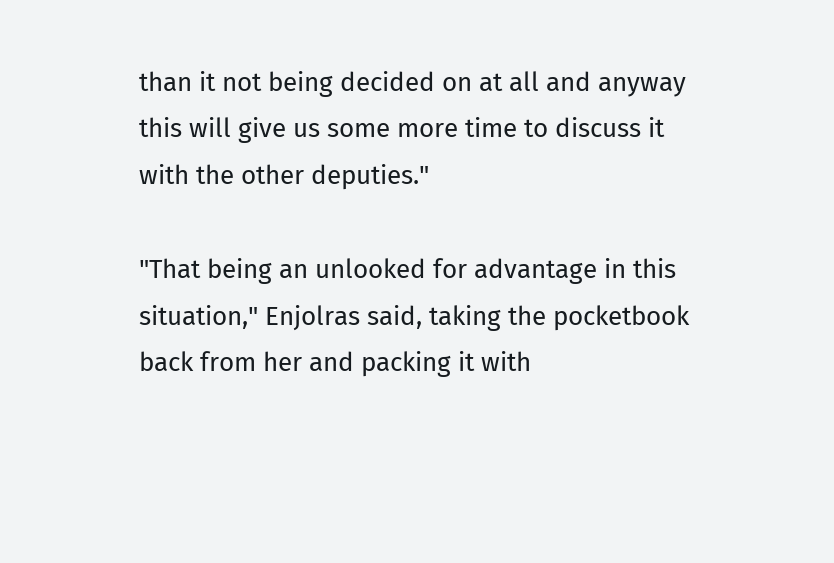than it not being decided on at all and anyway this will give us some more time to discuss it with the other deputies."

"That being an unlooked for advantage in this situation," Enjolras said, taking the pocketbook back from her and packing it with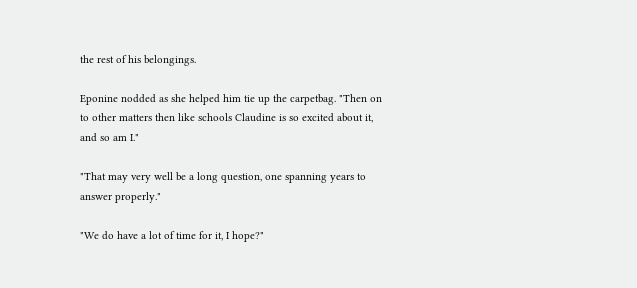the rest of his belongings.

Eponine nodded as she helped him tie up the carpetbag. "Then on to other matters then like schools Claudine is so excited about it, and so am I."

"That may very well be a long question, one spanning years to answer properly."

"We do have a lot of time for it, I hope?"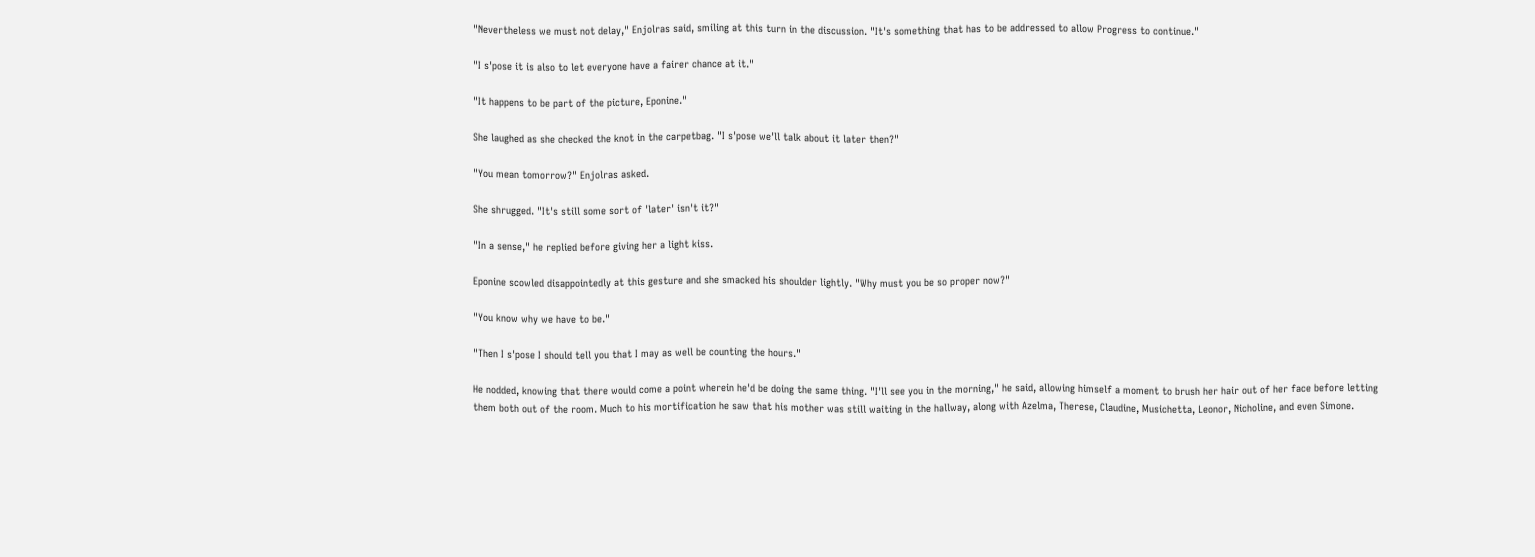"Nevertheless we must not delay," Enjolras said, smiling at this turn in the discussion. "It's something that has to be addressed to allow Progress to continue."

"I s'pose it is also to let everyone have a fairer chance at it."

"It happens to be part of the picture, Eponine."

She laughed as she checked the knot in the carpetbag. "I s'pose we'll talk about it later then?"

"You mean tomorrow?" Enjolras asked.

She shrugged. "It's still some sort of 'later' isn't it?"

"In a sense," he replied before giving her a light kiss.

Eponine scowled disappointedly at this gesture and she smacked his shoulder lightly. "Why must you be so proper now?"

"You know why we have to be."

"Then I s'pose I should tell you that I may as well be counting the hours."

He nodded, knowing that there would come a point wherein he'd be doing the same thing. "I'll see you in the morning," he said, allowing himself a moment to brush her hair out of her face before letting them both out of the room. Much to his mortification he saw that his mother was still waiting in the hallway, along with Azelma, Therese, Claudine, Musichetta, Leonor, Nicholine, and even Simone.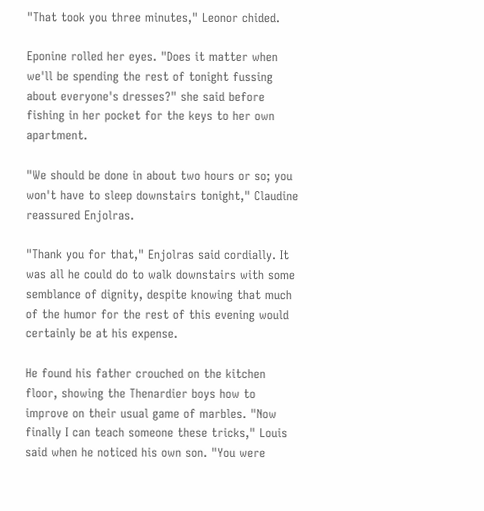"That took you three minutes," Leonor chided.

Eponine rolled her eyes. "Does it matter when we'll be spending the rest of tonight fussing about everyone's dresses?" she said before fishing in her pocket for the keys to her own apartment.

"We should be done in about two hours or so; you won't have to sleep downstairs tonight," Claudine reassured Enjolras.

"Thank you for that," Enjolras said cordially. It was all he could do to walk downstairs with some semblance of dignity, despite knowing that much of the humor for the rest of this evening would certainly be at his expense.

He found his father crouched on the kitchen floor, showing the Thenardier boys how to improve on their usual game of marbles. "Now finally I can teach someone these tricks," Louis said when he noticed his own son. "You were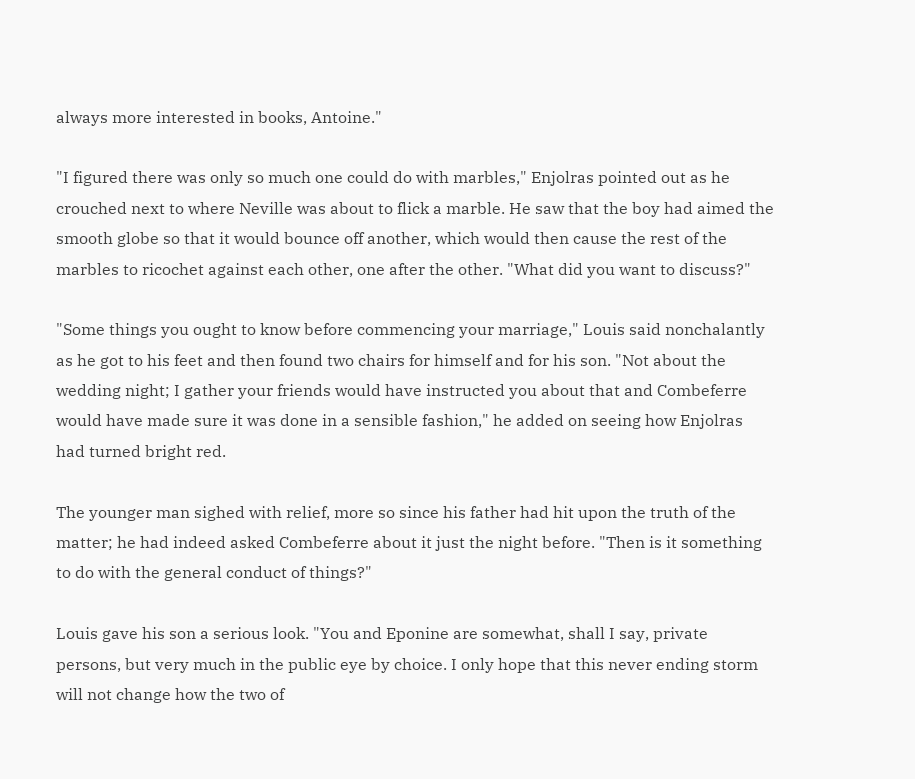always more interested in books, Antoine."

"I figured there was only so much one could do with marbles," Enjolras pointed out as he crouched next to where Neville was about to flick a marble. He saw that the boy had aimed the smooth globe so that it would bounce off another, which would then cause the rest of the marbles to ricochet against each other, one after the other. "What did you want to discuss?"

"Some things you ought to know before commencing your marriage," Louis said nonchalantly as he got to his feet and then found two chairs for himself and for his son. "Not about the wedding night; I gather your friends would have instructed you about that and Combeferre would have made sure it was done in a sensible fashion," he added on seeing how Enjolras had turned bright red.

The younger man sighed with relief, more so since his father had hit upon the truth of the matter; he had indeed asked Combeferre about it just the night before. "Then is it something to do with the general conduct of things?"

Louis gave his son a serious look. "You and Eponine are somewhat, shall I say, private persons, but very much in the public eye by choice. I only hope that this never ending storm will not change how the two of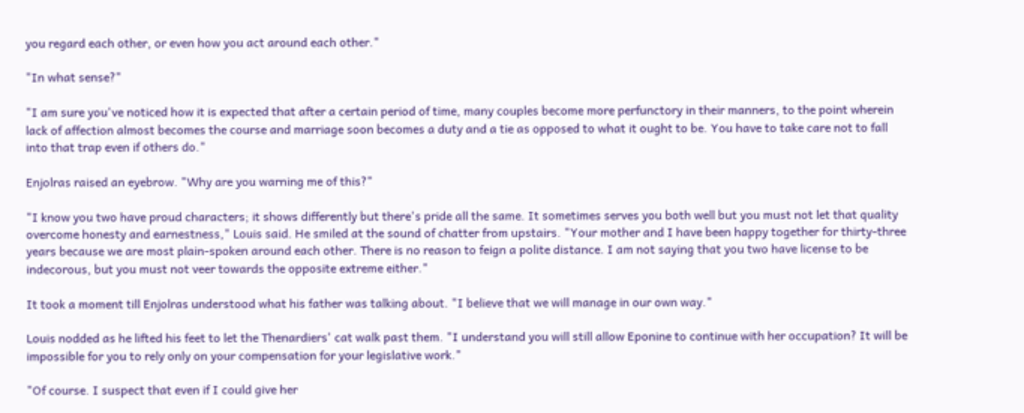you regard each other, or even how you act around each other."

"In what sense?"

"I am sure you've noticed how it is expected that after a certain period of time, many couples become more perfunctory in their manners, to the point wherein lack of affection almost becomes the course and marriage soon becomes a duty and a tie as opposed to what it ought to be. You have to take care not to fall into that trap even if others do."

Enjolras raised an eyebrow. "Why are you warning me of this?"

"I know you two have proud characters; it shows differently but there's pride all the same. It sometimes serves you both well but you must not let that quality overcome honesty and earnestness," Louis said. He smiled at the sound of chatter from upstairs. "Your mother and I have been happy together for thirty-three years because we are most plain-spoken around each other. There is no reason to feign a polite distance. I am not saying that you two have license to be indecorous, but you must not veer towards the opposite extreme either."

It took a moment till Enjolras understood what his father was talking about. "I believe that we will manage in our own way."

Louis nodded as he lifted his feet to let the Thenardiers' cat walk past them. "I understand you will still allow Eponine to continue with her occupation? It will be impossible for you to rely only on your compensation for your legislative work."

"Of course. I suspect that even if I could give her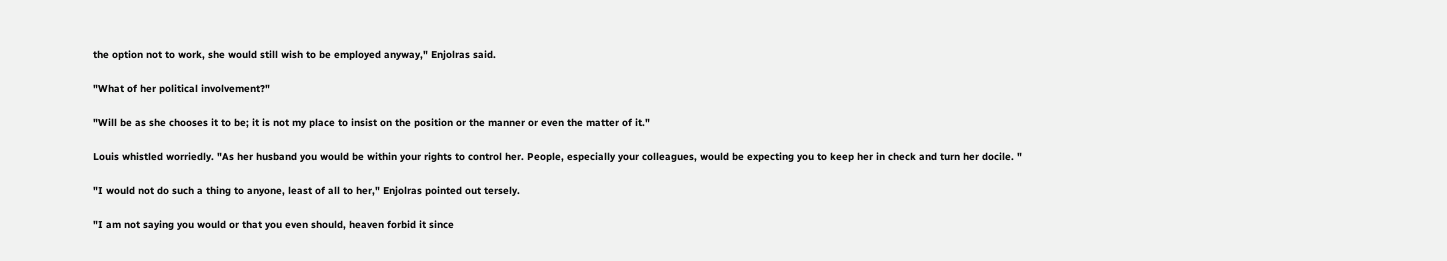the option not to work, she would still wish to be employed anyway," Enjolras said.

"What of her political involvement?"

"Will be as she chooses it to be; it is not my place to insist on the position or the manner or even the matter of it."

Louis whistled worriedly. "As her husband you would be within your rights to control her. People, especially your colleagues, would be expecting you to keep her in check and turn her docile. "

"I would not do such a thing to anyone, least of all to her," Enjolras pointed out tersely.

"I am not saying you would or that you even should, heaven forbid it since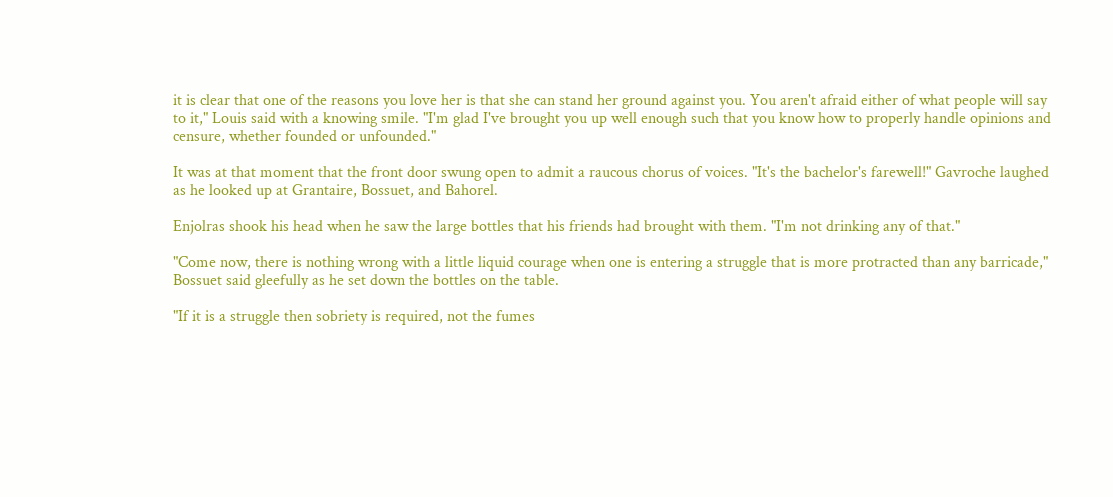it is clear that one of the reasons you love her is that she can stand her ground against you. You aren't afraid either of what people will say to it," Louis said with a knowing smile. "I'm glad I've brought you up well enough such that you know how to properly handle opinions and censure, whether founded or unfounded."

It was at that moment that the front door swung open to admit a raucous chorus of voices. "It's the bachelor's farewell!" Gavroche laughed as he looked up at Grantaire, Bossuet, and Bahorel.

Enjolras shook his head when he saw the large bottles that his friends had brought with them. "I'm not drinking any of that."

"Come now, there is nothing wrong with a little liquid courage when one is entering a struggle that is more protracted than any barricade," Bossuet said gleefully as he set down the bottles on the table.

"If it is a struggle then sobriety is required, not the fumes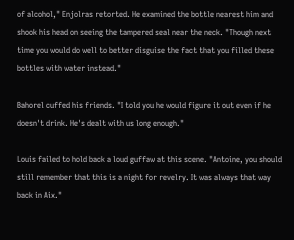of alcohol," Enjolras retorted. He examined the bottle nearest him and shook his head on seeing the tampered seal near the neck. "Though next time you would do well to better disguise the fact that you filled these bottles with water instead."

Bahorel cuffed his friends. "I told you he would figure it out even if he doesn't drink. He's dealt with us long enough."

Louis failed to hold back a loud guffaw at this scene. "Antoine, you should still remember that this is a night for revelry. It was always that way back in Aix."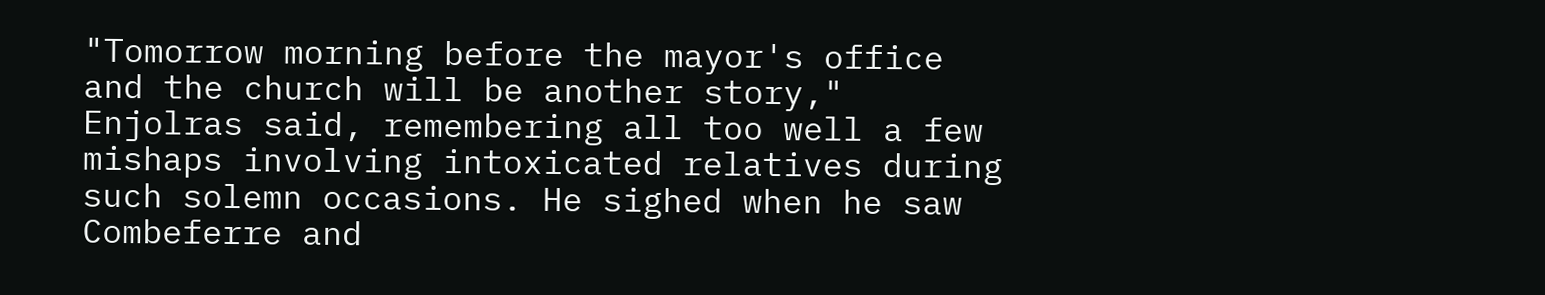"Tomorrow morning before the mayor's office and the church will be another story," Enjolras said, remembering all too well a few mishaps involving intoxicated relatives during such solemn occasions. He sighed when he saw Combeferre and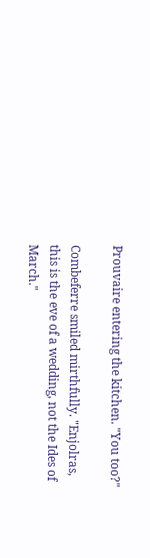Prouvaire entering the kitchen. "You too?"

Combeferre smiled mirthfully. "Enjolras, this is the eve of a wedding, not the Ides of March."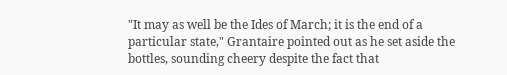"It may as well be the Ides of March; it is the end of a particular state," Grantaire pointed out as he set aside the bottles, sounding cheery despite the fact that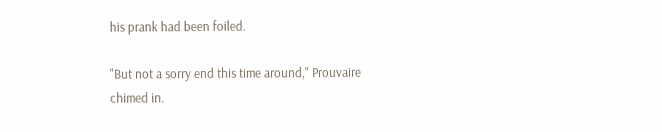his prank had been foiled.

"But not a sorry end this time around," Prouvaire chimed in.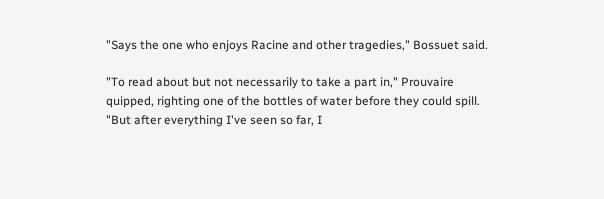"Says the one who enjoys Racine and other tragedies," Bossuet said.

"To read about but not necessarily to take a part in," Prouvaire quipped, righting one of the bottles of water before they could spill. "But after everything I've seen so far, I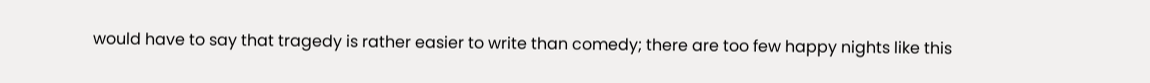would have to say that tragedy is rather easier to write than comedy; there are too few happy nights like this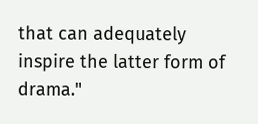that can adequately inspire the latter form of drama."